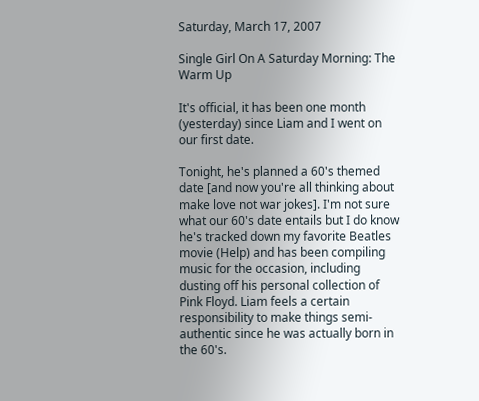Saturday, March 17, 2007

Single Girl On A Saturday Morning: The Warm Up

It's official, it has been one month (yesterday) since Liam and I went on our first date.

Tonight, he's planned a 60's themed date [and now you're all thinking about make love not war jokes]. I'm not sure what our 60's date entails but I do know he's tracked down my favorite Beatles movie (Help) and has been compiling music for the occasion, including dusting off his personal collection of Pink Floyd. Liam feels a certain responsibility to make things semi-authentic since he was actually born in the 60's.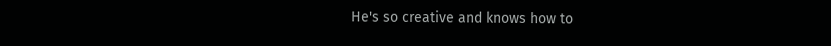He's so creative and knows how to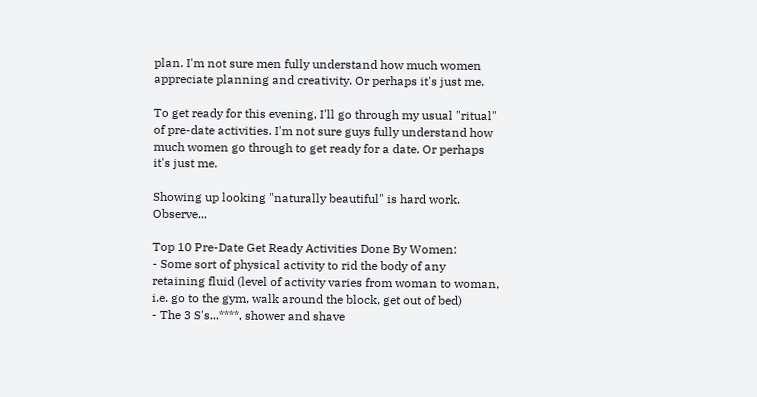plan. I'm not sure men fully understand how much women appreciate planning and creativity. Or perhaps it's just me.

To get ready for this evening, I'll go through my usual "ritual" of pre-date activities. I'm not sure guys fully understand how much women go through to get ready for a date. Or perhaps it's just me.

Showing up looking "naturally beautiful" is hard work. Observe...

Top 10 Pre-Date Get Ready Activities Done By Women:
- Some sort of physical activity to rid the body of any retaining fluid (level of activity varies from woman to woman, i.e. go to the gym, walk around the block, get out of bed)
- The 3 S's...****, shower and shave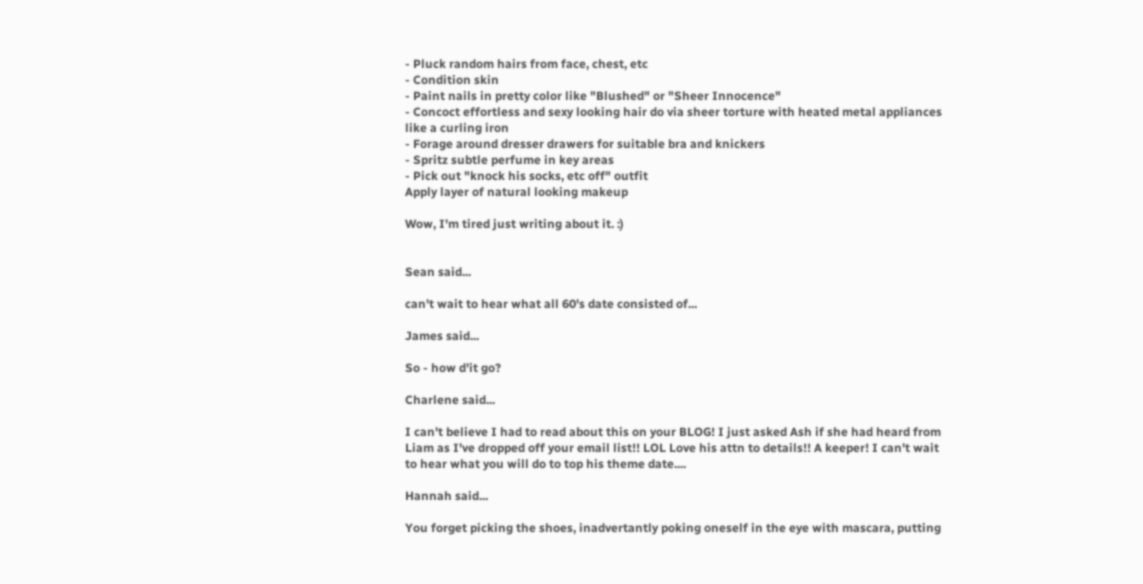- Pluck random hairs from face, chest, etc
- Condition skin
- Paint nails in pretty color like "Blushed" or "Sheer Innocence"
- Concoct effortless and sexy looking hair do via sheer torture with heated metal appliances like a curling iron
- Forage around dresser drawers for suitable bra and knickers
- Spritz subtle perfume in key areas
- Pick out "knock his socks, etc off" outfit
Apply layer of natural looking makeup

Wow, I'm tired just writing about it. :)


Sean said...

can't wait to hear what all 60's date consisted of...

James said...

So - how d'it go?

Charlene said...

I can't believe I had to read about this on your BLOG! I just asked Ash if she had heard from Liam as I've dropped off your email list!! LOL Love his attn to details!! A keeper! I can't wait to hear what you will do to top his theme date....

Hannah said...

You forget picking the shoes, inadvertantly poking oneself in the eye with mascara, putting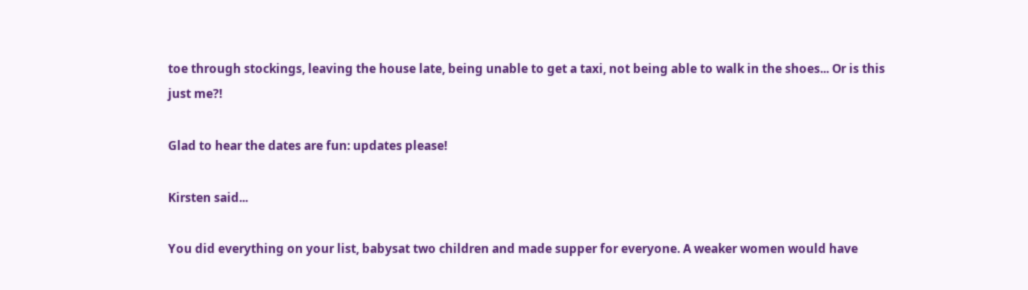toe through stockings, leaving the house late, being unable to get a taxi, not being able to walk in the shoes... Or is this just me?!

Glad to hear the dates are fun: updates please!

Kirsten said...

You did everything on your list, babysat two children and made supper for everyone. A weaker women would have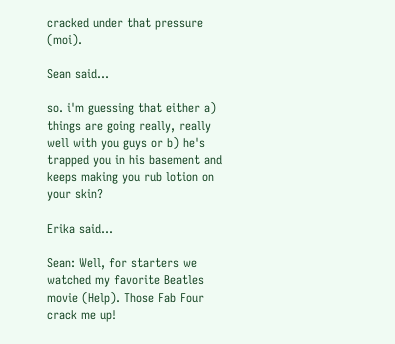cracked under that pressure (moi).

Sean said...

so. i'm guessing that either a) things are going really, really well with you guys or b) he's trapped you in his basement and keeps making you rub lotion on your skin?

Erika said...

Sean: Well, for starters we watched my favorite Beatles movie (Help). Those Fab Four crack me up!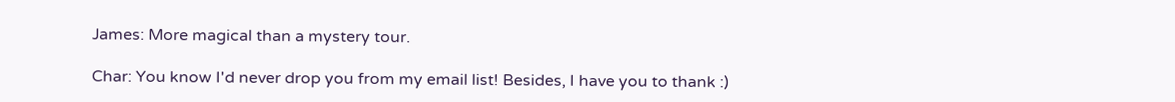James: More magical than a mystery tour.

Char: You know I'd never drop you from my email list! Besides, I have you to thank :)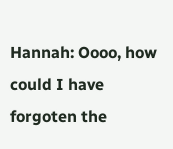Hannah: Oooo, how could I have forgoten the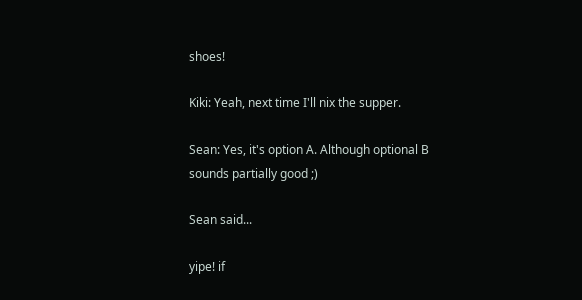shoes!

Kiki: Yeah, next time I'll nix the supper.

Sean: Yes, it's option A. Although optional B sounds partially good ;)

Sean said...

yipe! if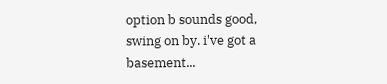option b sounds good, swing on by. i've got a basement...